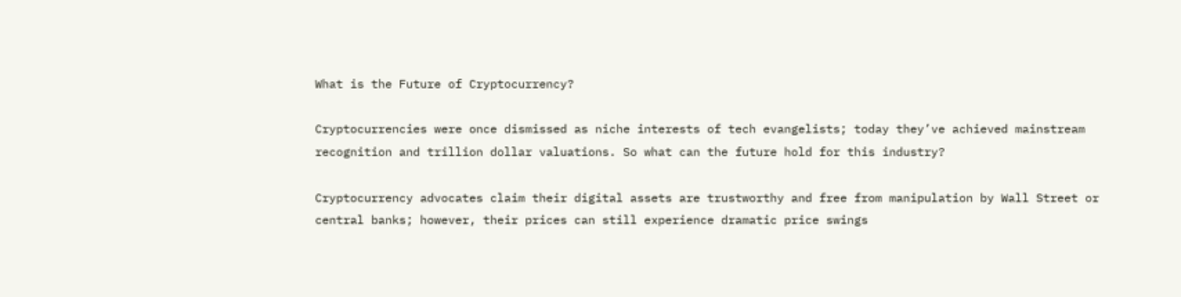What is the Future of Cryptocurrency?

Cryptocurrencies were once dismissed as niche interests of tech evangelists; today they’ve achieved mainstream recognition and trillion dollar valuations. So what can the future hold for this industry?

Cryptocurrency advocates claim their digital assets are trustworthy and free from manipulation by Wall Street or central banks; however, their prices can still experience dramatic price swings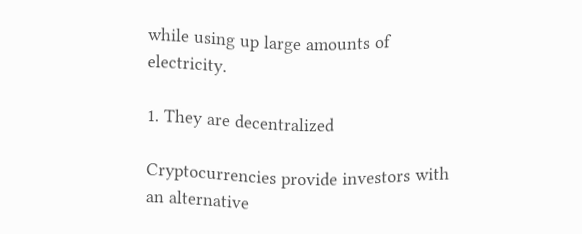while using up large amounts of electricity.

1. They are decentralized

Cryptocurrencies provide investors with an alternative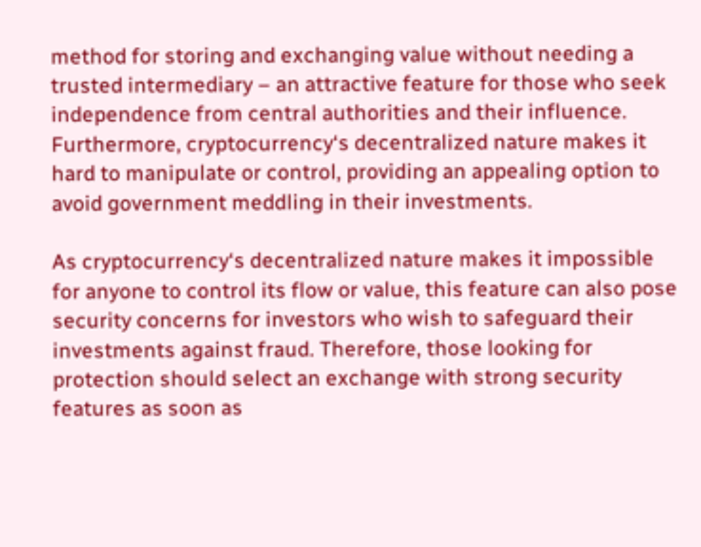method for storing and exchanging value without needing a trusted intermediary – an attractive feature for those who seek independence from central authorities and their influence. Furthermore, cryptocurrency‘s decentralized nature makes it hard to manipulate or control, providing an appealing option to avoid government meddling in their investments.

As cryptocurrency‘s decentralized nature makes it impossible for anyone to control its flow or value, this feature can also pose security concerns for investors who wish to safeguard their investments against fraud. Therefore, those looking for protection should select an exchange with strong security features as soon as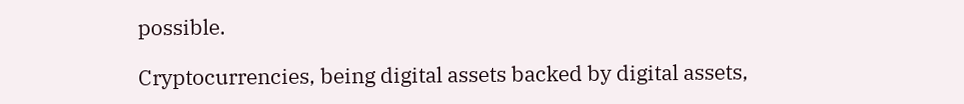possible.

Cryptocurrencies, being digital assets backed by digital assets,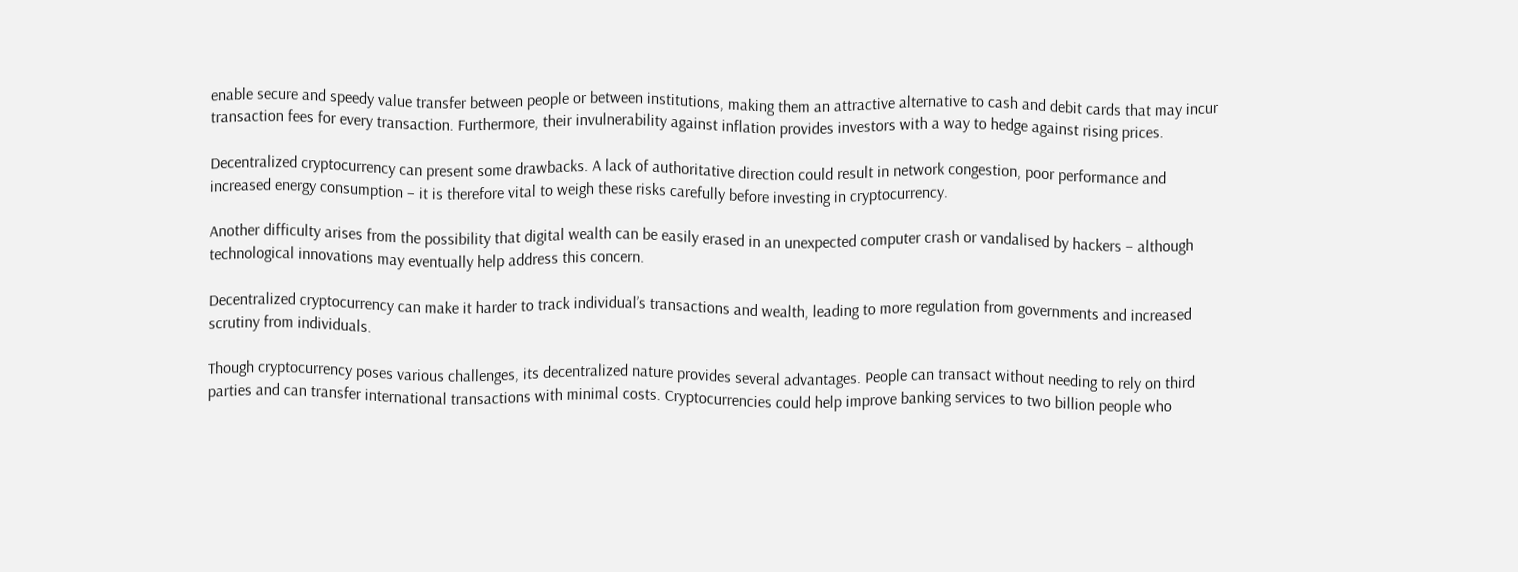enable secure and speedy value transfer between people or between institutions, making them an attractive alternative to cash and debit cards that may incur transaction fees for every transaction. Furthermore, their invulnerability against inflation provides investors with a way to hedge against rising prices.

Decentralized cryptocurrency can present some drawbacks. A lack of authoritative direction could result in network congestion, poor performance and increased energy consumption – it is therefore vital to weigh these risks carefully before investing in cryptocurrency.

Another difficulty arises from the possibility that digital wealth can be easily erased in an unexpected computer crash or vandalised by hackers – although technological innovations may eventually help address this concern.

Decentralized cryptocurrency can make it harder to track individual’s transactions and wealth, leading to more regulation from governments and increased scrutiny from individuals.

Though cryptocurrency poses various challenges, its decentralized nature provides several advantages. People can transact without needing to rely on third parties and can transfer international transactions with minimal costs. Cryptocurrencies could help improve banking services to two billion people who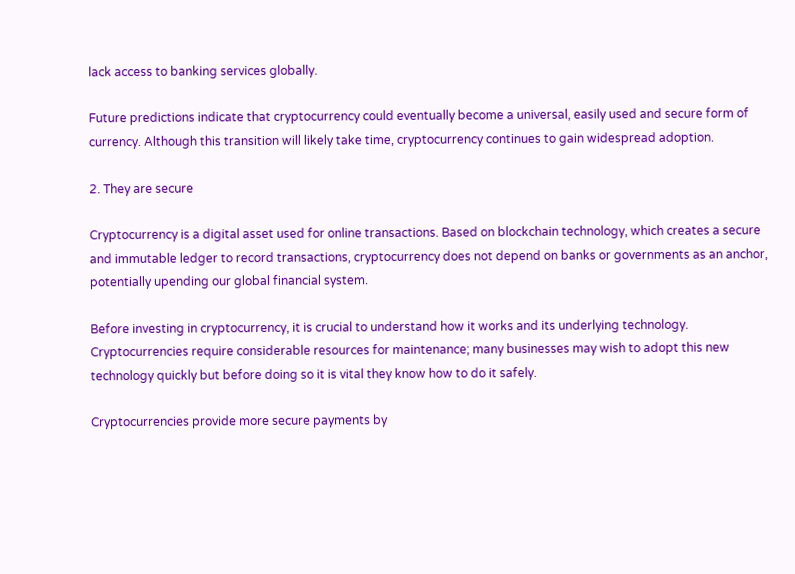lack access to banking services globally.

Future predictions indicate that cryptocurrency could eventually become a universal, easily used and secure form of currency. Although this transition will likely take time, cryptocurrency continues to gain widespread adoption.

2. They are secure

Cryptocurrency is a digital asset used for online transactions. Based on blockchain technology, which creates a secure and immutable ledger to record transactions, cryptocurrency does not depend on banks or governments as an anchor, potentially upending our global financial system.

Before investing in cryptocurrency, it is crucial to understand how it works and its underlying technology. Cryptocurrencies require considerable resources for maintenance; many businesses may wish to adopt this new technology quickly but before doing so it is vital they know how to do it safely.

Cryptocurrencies provide more secure payments by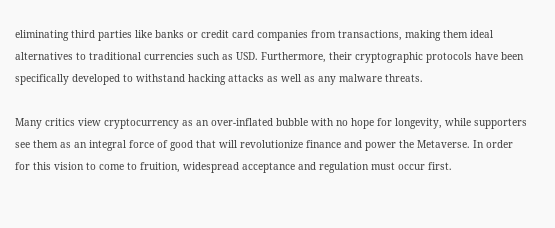eliminating third parties like banks or credit card companies from transactions, making them ideal alternatives to traditional currencies such as USD. Furthermore, their cryptographic protocols have been specifically developed to withstand hacking attacks as well as any malware threats.

Many critics view cryptocurrency as an over-inflated bubble with no hope for longevity, while supporters see them as an integral force of good that will revolutionize finance and power the Metaverse. In order for this vision to come to fruition, widespread acceptance and regulation must occur first.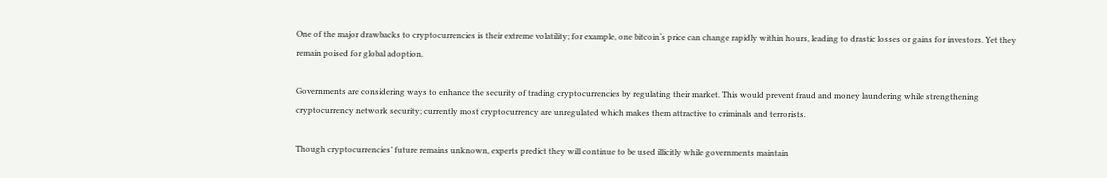One of the major drawbacks to cryptocurrencies is their extreme volatility; for example, one bitcoin‘s price can change rapidly within hours, leading to drastic losses or gains for investors. Yet they remain poised for global adoption.

Governments are considering ways to enhance the security of trading cryptocurrencies by regulating their market. This would prevent fraud and money laundering while strengthening cryptocurrency network security; currently most cryptocurrency are unregulated which makes them attractive to criminals and terrorists.

Though cryptocurrencies’ future remains unknown, experts predict they will continue to be used illicitly while governments maintain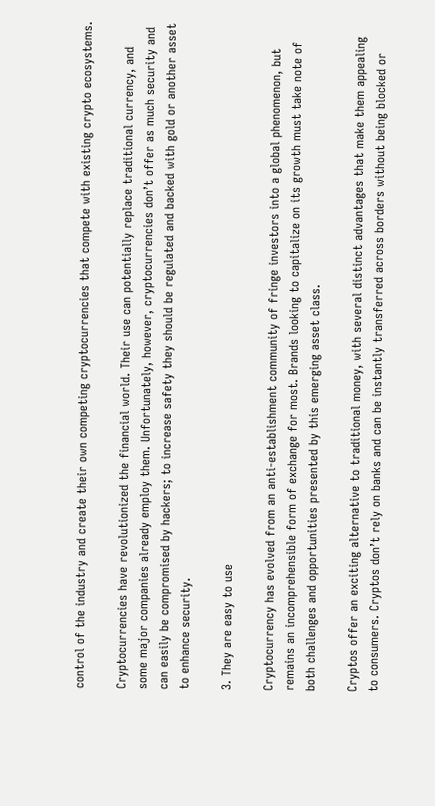control of the industry and create their own competing cryptocurrencies that compete with existing crypto ecosystems.

Cryptocurrencies have revolutionized the financial world. Their use can potentially replace traditional currency, and some major companies already employ them. Unfortunately, however, cryptocurrencies don’t offer as much security and can easily be compromised by hackers; to increase safety they should be regulated and backed with gold or another asset to enhance security.

3. They are easy to use

Cryptocurrency has evolved from an anti-establishment community of fringe investors into a global phenomenon, but remains an incomprehensible form of exchange for most. Brands looking to capitalize on its growth must take note of both challenges and opportunities presented by this emerging asset class.

Cryptos offer an exciting alternative to traditional money, with several distinct advantages that make them appealing to consumers. Cryptos don’t rely on banks and can be instantly transferred across borders without being blocked or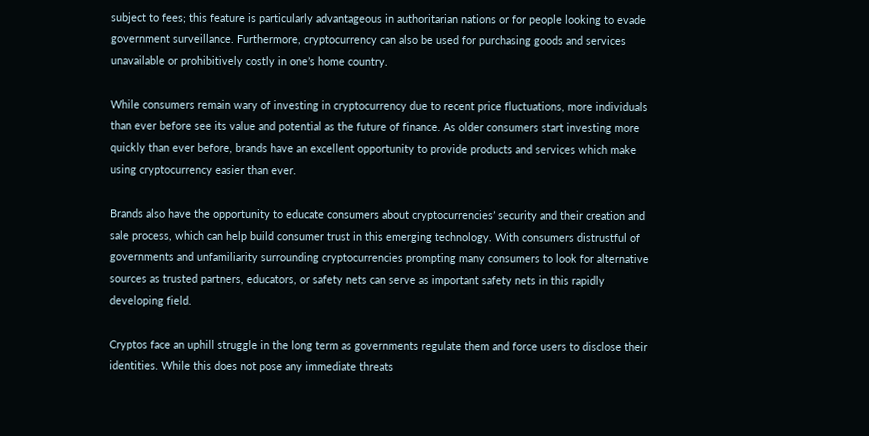subject to fees; this feature is particularly advantageous in authoritarian nations or for people looking to evade government surveillance. Furthermore, cryptocurrency can also be used for purchasing goods and services unavailable or prohibitively costly in one’s home country.

While consumers remain wary of investing in cryptocurrency due to recent price fluctuations, more individuals than ever before see its value and potential as the future of finance. As older consumers start investing more quickly than ever before, brands have an excellent opportunity to provide products and services which make using cryptocurrency easier than ever.

Brands also have the opportunity to educate consumers about cryptocurrencies’ security and their creation and sale process, which can help build consumer trust in this emerging technology. With consumers distrustful of governments and unfamiliarity surrounding cryptocurrencies prompting many consumers to look for alternative sources as trusted partners, educators, or safety nets can serve as important safety nets in this rapidly developing field.

Cryptos face an uphill struggle in the long term as governments regulate them and force users to disclose their identities. While this does not pose any immediate threats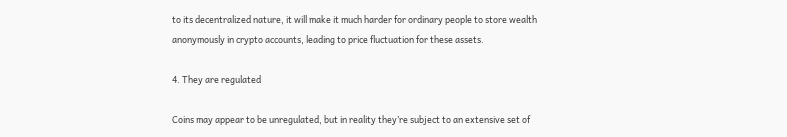to its decentralized nature, it will make it much harder for ordinary people to store wealth anonymously in crypto accounts, leading to price fluctuation for these assets.

4. They are regulated

Coins may appear to be unregulated, but in reality they’re subject to an extensive set of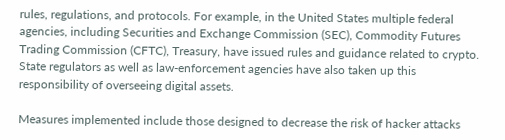rules, regulations, and protocols. For example, in the United States multiple federal agencies, including Securities and Exchange Commission (SEC), Commodity Futures Trading Commission (CFTC), Treasury, have issued rules and guidance related to crypto. State regulators as well as law-enforcement agencies have also taken up this responsibility of overseeing digital assets.

Measures implemented include those designed to decrease the risk of hacker attacks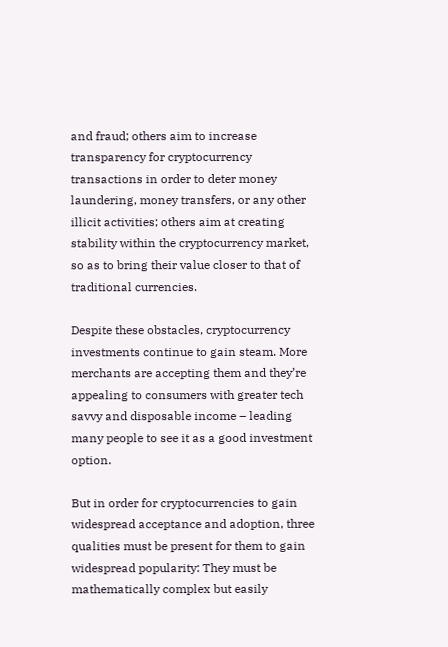and fraud; others aim to increase transparency for cryptocurrency transactions in order to deter money laundering, money transfers, or any other illicit activities; others aim at creating stability within the cryptocurrency market, so as to bring their value closer to that of traditional currencies.

Despite these obstacles, cryptocurrency investments continue to gain steam. More merchants are accepting them and they’re appealing to consumers with greater tech savvy and disposable income – leading many people to see it as a good investment option.

But in order for cryptocurrencies to gain widespread acceptance and adoption, three qualities must be present for them to gain widespread popularity: They must be mathematically complex but easily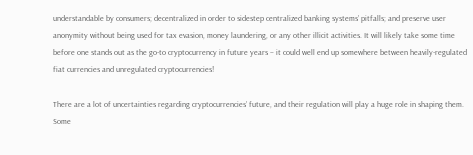understandable by consumers; decentralized in order to sidestep centralized banking systems’ pitfalls; and preserve user anonymity without being used for tax evasion, money laundering, or any other illicit activities. It will likely take some time before one stands out as the go-to cryptocurrency in future years – it could well end up somewhere between heavily-regulated fiat currencies and unregulated cryptocurrencies!

There are a lot of uncertainties regarding cryptocurrencies’ future, and their regulation will play a huge role in shaping them. Some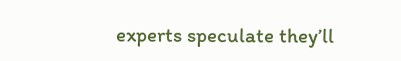experts speculate they’ll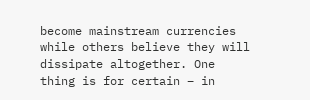become mainstream currencies while others believe they will dissipate altogether. One thing is for certain – in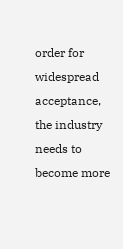order for widespread acceptance, the industry needs to become more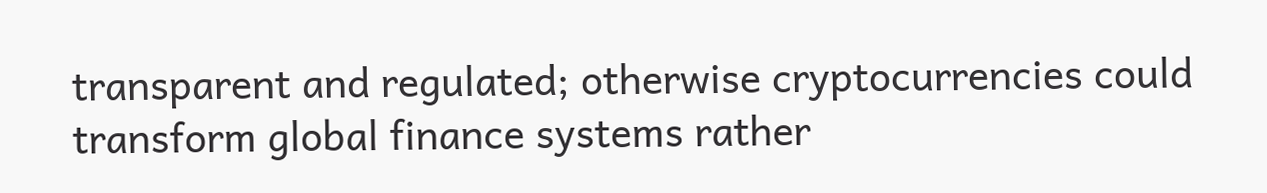transparent and regulated; otherwise cryptocurrencies could transform global finance systems rather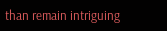than remain intriguing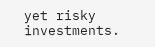yet risky investments.